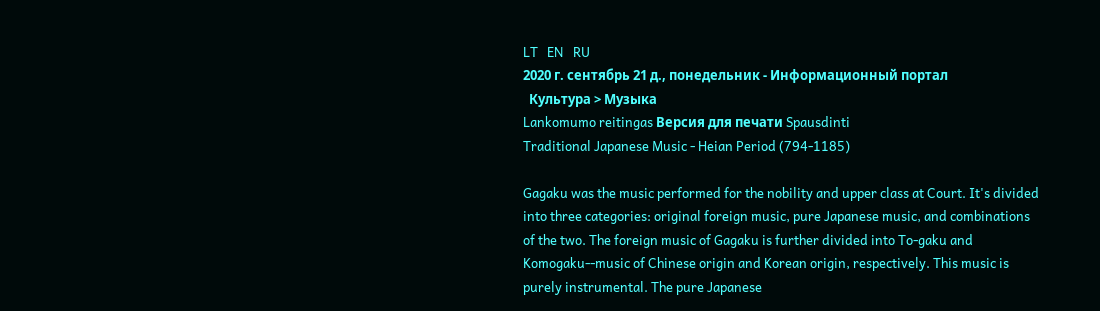LT   EN   RU
2020 г. сентябрь 21 д., понедельник - Информационный портал
  Культура > Музыка
Lankomumo reitingas Версия для печати Spausdinti
Traditional Japanese Music - Heian Period (794-1185)

Gagaku was the music performed for the nobility and upper class at Court. It's divided into three categories: original foreign music, pure Japanese music, and combinations of the two. The foreign music of Gagaku is further divided into To-gaku and Komogaku--music of Chinese origin and Korean origin, respectively. This music is purely instrumental. The pure Japanese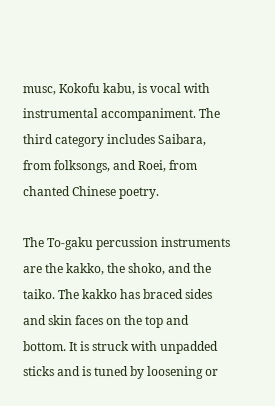musc, Kokofu kabu, is vocal with instrumental accompaniment. The third category includes Saibara, from folksongs, and Roei, from chanted Chinese poetry.

The To-gaku percussion instruments are the kakko, the shoko, and the taiko. The kakko has braced sides and skin faces on the top and bottom. It is struck with unpadded sticks and is tuned by loosening or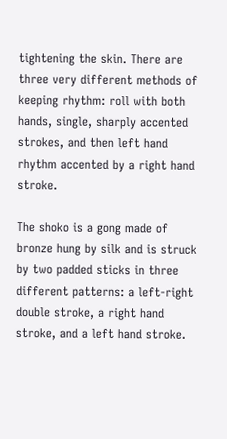tightening the skin. There are three very different methods of keeping rhythm: roll with both hands, single, sharply accented strokes, and then left hand rhythm accented by a right hand stroke.

The shoko is a gong made of bronze hung by silk and is struck by two padded sticks in three different patterns: a left-right double stroke, a right hand stroke, and a left hand stroke.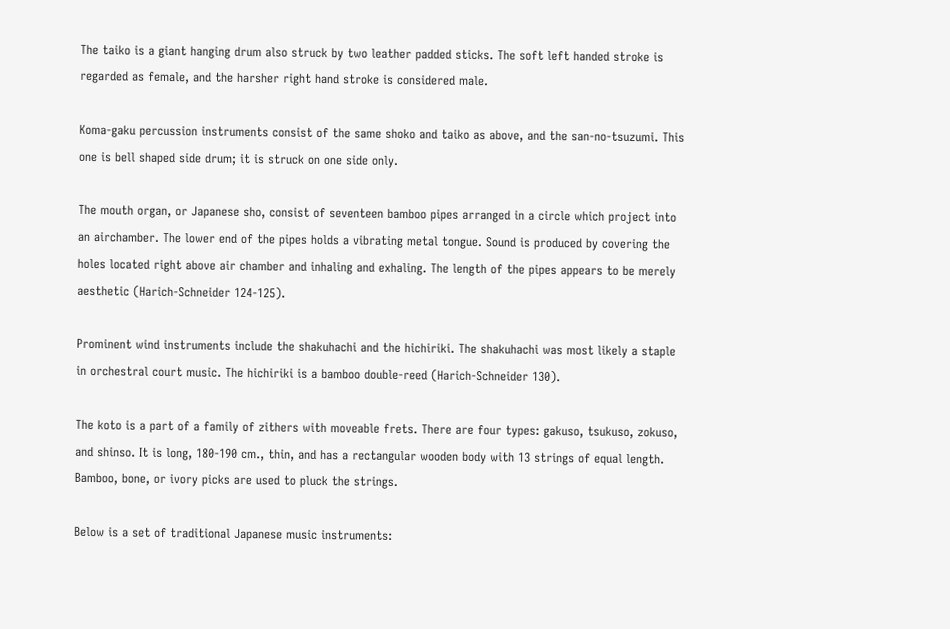The taiko is a giant hanging drum also struck by two leather padded sticks. The soft left handed stroke is regarded as female, and the harsher right hand stroke is considered male.

Koma-gaku percussion instruments consist of the same shoko and taiko as above, and the san-no-tsuzumi. This one is bell shaped side drum; it is struck on one side only.

The mouth organ, or Japanese sho, consist of seventeen bamboo pipes arranged in a circle which project into an airchamber. The lower end of the pipes holds a vibrating metal tongue. Sound is produced by covering the holes located right above air chamber and inhaling and exhaling. The length of the pipes appears to be merely aesthetic (Harich-Schneider 124-125).

Prominent wind instruments include the shakuhachi and the hichiriki. The shakuhachi was most likely a staple in orchestral court music. The hichiriki is a bamboo double-reed (Harich-Schneider 130).

The koto is a part of a family of zithers with moveable frets. There are four types: gakuso, tsukuso, zokuso, and shinso. It is long, 180-190 cm., thin, and has a rectangular wooden body with 13 strings of equal length. Bamboo, bone, or ivory picks are used to pluck the strings.

Below is a set of traditional Japanese music instruments: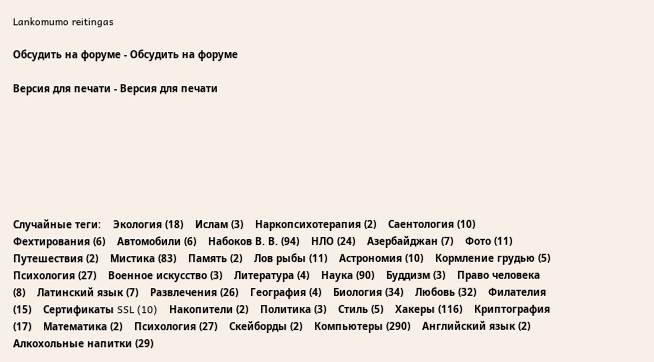Lankomumo reitingas

Oбсудить на форуме - Oбсудить на форуме

Версия для печати - Версия для печати







Случайные теги:    Экология (18)    Ислам (3)    Наркопсихотерапия (2)    Саентология (10)    Фехтирования (6)    Автомобили (6)    Набоков В. В. (94)    НЛО (24)    Азербайджан (7)    Фото (11)    Путешествия (2)    Мистика (83)    Память (2)    Лов рыбы (11)    Астрономия (10)    Кормление грудью (5)    Психология (27)    Военное искусство (3)    Литература (4)    Наука (90)    Буддизм (3)    Право человека (8)    Латинский язык (7)    Развлечения (26)    География (4)    Биология (34)    Любовь (32)    Филателия (15)    Сертификаты SSL (10)    Накопители (2)    Политика (3)    Стиль (5)    Хакеры (116)    Криптография (17)    Математика (2)    Психология (27)    Скейборды (2)    Компьютеры (290)    Английский язык (2)    Алкохольные напитки (29)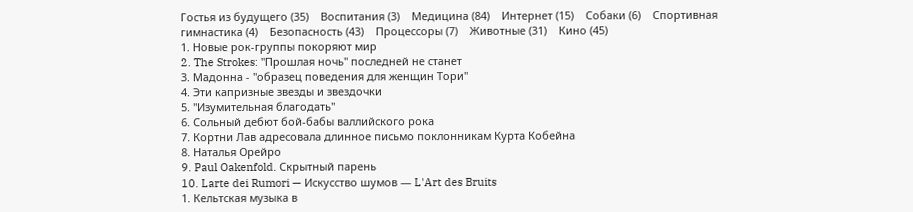Гостья из будущего (35)    Воспитания (3)    Медицина (84)    Интернет (15)    Собаки (6)    Спортивная гимнастика (4)    Безопасность (43)    Процессоры (7)    Животные (31)    Кино (45)
1. Новые рок-группы покоряют мир
2. The Strokes: "Прошлая ночь" последней не станет
3. Мадонна - "образец поведения для женщин Тори"
4. Эти капризные звезды и звездочки
5. "Изумительная благодать"
6. Сольный дебют бой-бабы валлийского рока
7. Кортни Лав адресовала длинное письмо поклонникам Курта Кобейна
8. Наталья Орейро
9. Paul Oakenfold. Скрытный парень
10. Larte dei Rumori — Искусство шумов — L'Art des Bruits
1. Кельтская музыка в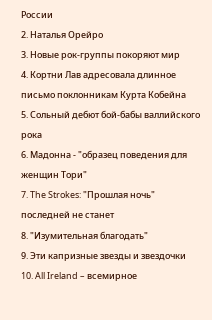России
2. Наталья Орейро
3. Новые рок-группы покоряют мир
4. Кортни Лав адресовала длинное письмо поклонникам Курта Кобейна
5. Сольный дебют бой-бабы валлийского рока
6. Мадонна - "образец поведения для женщин Тори"
7. The Strokes: "Прошлая ночь" последней не станет
8. "Изумительная благодать"
9. Эти капризные звезды и звездочки
10. All Ireland – всемирное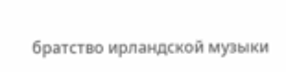братство ирландской музыки